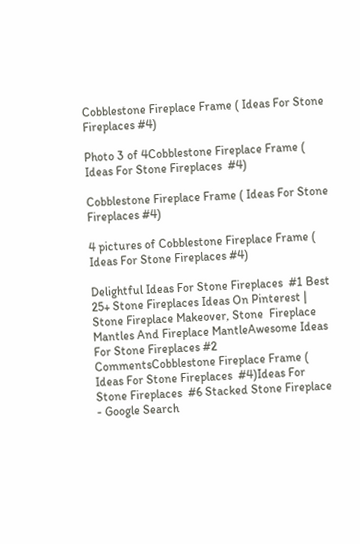Cobblestone Fireplace Frame ( Ideas For Stone Fireplaces #4)

Photo 3 of 4Cobblestone Fireplace Frame ( Ideas For Stone Fireplaces  #4)

Cobblestone Fireplace Frame ( Ideas For Stone Fireplaces #4)

4 pictures of Cobblestone Fireplace Frame ( Ideas For Stone Fireplaces #4)

Delightful Ideas For Stone Fireplaces  #1 Best 25+ Stone Fireplaces Ideas On Pinterest | Stone Fireplace Makeover, Stone  Fireplace Mantles And Fireplace MantleAwesome Ideas For Stone Fireplaces #2 CommentsCobblestone Fireplace Frame ( Ideas For Stone Fireplaces  #4)Ideas For Stone Fireplaces  #6 Stacked Stone Fireplace - Google Search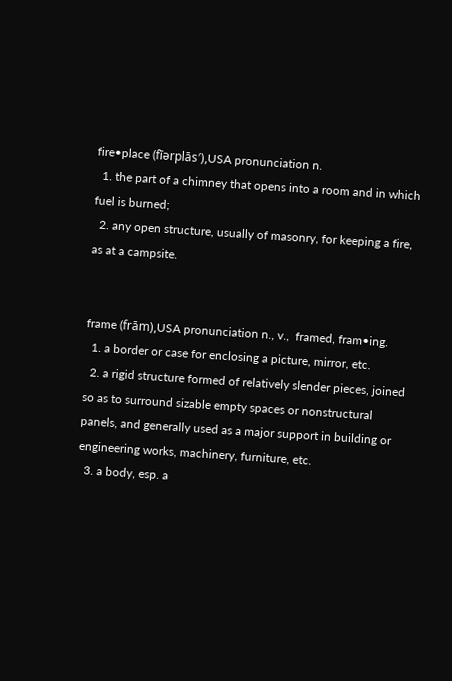fire•place (fīərplās′),USA pronunciation n.
  1. the part of a chimney that opens into a room and in which fuel is burned;
  2. any open structure, usually of masonry, for keeping a fire, as at a campsite.


frame (frām),USA pronunciation n., v.,  framed, fram•ing.
  1. a border or case for enclosing a picture, mirror, etc.
  2. a rigid structure formed of relatively slender pieces, joined so as to surround sizable empty spaces or nonstructural panels, and generally used as a major support in building or engineering works, machinery, furniture, etc.
  3. a body, esp. a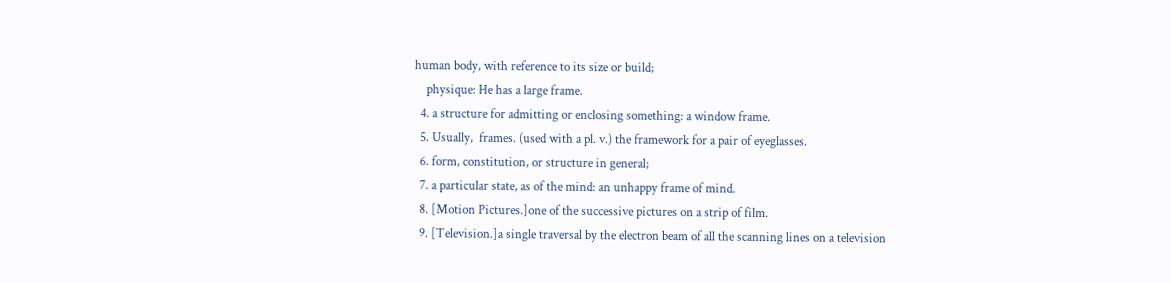human body, with reference to its size or build;
    physique: He has a large frame.
  4. a structure for admitting or enclosing something: a window frame.
  5. Usually,  frames. (used with a pl. v.) the framework for a pair of eyeglasses.
  6. form, constitution, or structure in general;
  7. a particular state, as of the mind: an unhappy frame of mind.
  8. [Motion Pictures.]one of the successive pictures on a strip of film.
  9. [Television.]a single traversal by the electron beam of all the scanning lines on a television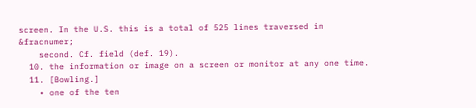screen. In the U.S. this is a total of 525 lines traversed in &fracnumer;
    second. Cf. field (def. 19).
  10. the information or image on a screen or monitor at any one time.
  11. [Bowling.]
    • one of the ten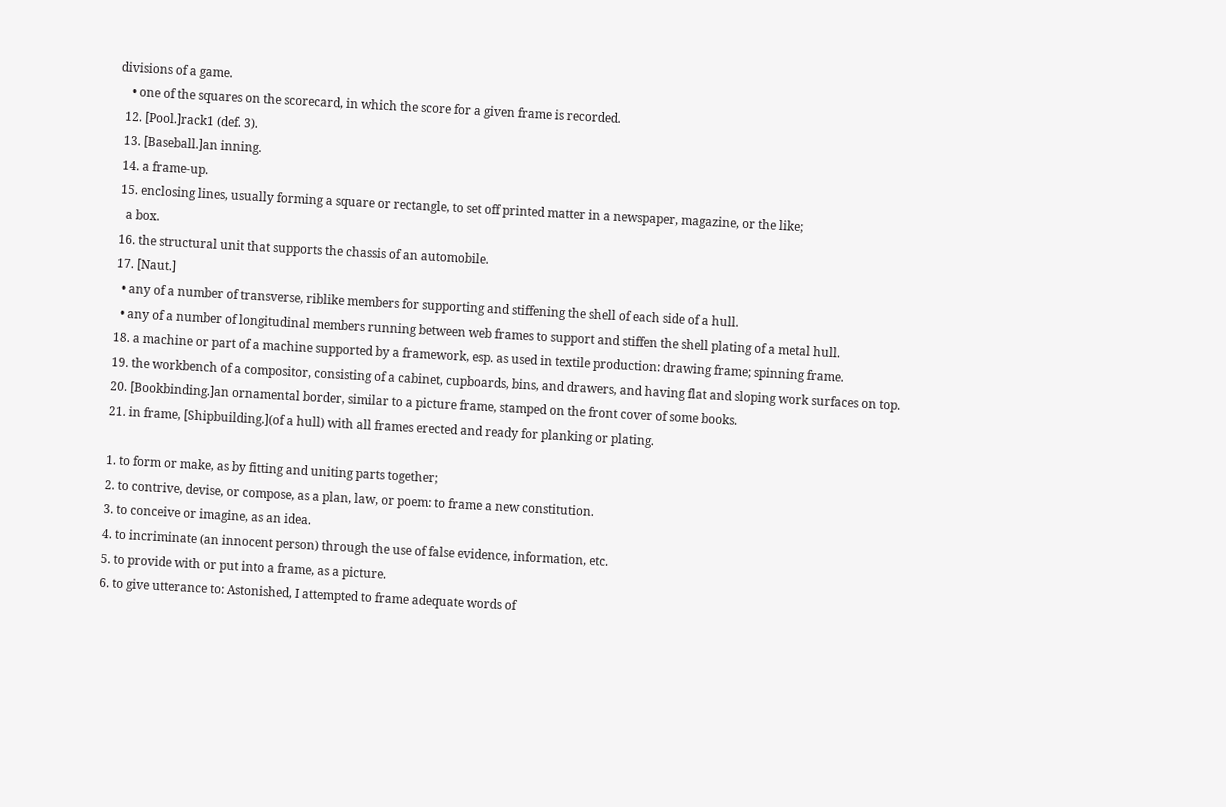divisions of a game.
    • one of the squares on the scorecard, in which the score for a given frame is recorded.
  12. [Pool.]rack1 (def. 3).
  13. [Baseball.]an inning.
  14. a frame-up.
  15. enclosing lines, usually forming a square or rectangle, to set off printed matter in a newspaper, magazine, or the like;
    a box.
  16. the structural unit that supports the chassis of an automobile.
  17. [Naut.]
    • any of a number of transverse, riblike members for supporting and stiffening the shell of each side of a hull.
    • any of a number of longitudinal members running between web frames to support and stiffen the shell plating of a metal hull.
  18. a machine or part of a machine supported by a framework, esp. as used in textile production: drawing frame; spinning frame.
  19. the workbench of a compositor, consisting of a cabinet, cupboards, bins, and drawers, and having flat and sloping work surfaces on top.
  20. [Bookbinding.]an ornamental border, similar to a picture frame, stamped on the front cover of some books.
  21. in frame, [Shipbuilding.](of a hull) with all frames erected and ready for planking or plating.

  1. to form or make, as by fitting and uniting parts together;
  2. to contrive, devise, or compose, as a plan, law, or poem: to frame a new constitution.
  3. to conceive or imagine, as an idea.
  4. to incriminate (an innocent person) through the use of false evidence, information, etc.
  5. to provide with or put into a frame, as a picture.
  6. to give utterance to: Astonished, I attempted to frame adequate words of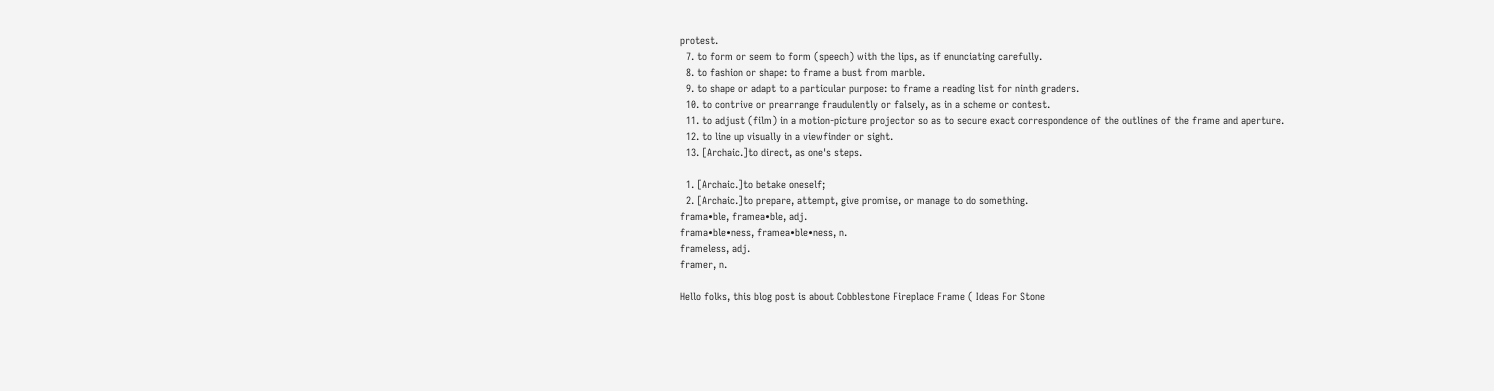protest.
  7. to form or seem to form (speech) with the lips, as if enunciating carefully.
  8. to fashion or shape: to frame a bust from marble.
  9. to shape or adapt to a particular purpose: to frame a reading list for ninth graders.
  10. to contrive or prearrange fraudulently or falsely, as in a scheme or contest.
  11. to adjust (film) in a motion-picture projector so as to secure exact correspondence of the outlines of the frame and aperture.
  12. to line up visually in a viewfinder or sight.
  13. [Archaic.]to direct, as one's steps.

  1. [Archaic.]to betake oneself;
  2. [Archaic.]to prepare, attempt, give promise, or manage to do something.
frama•ble, framea•ble, adj.
frama•ble•ness, framea•ble•ness, n.
frameless, adj.
framer, n.

Hello folks, this blog post is about Cobblestone Fireplace Frame ( Ideas For Stone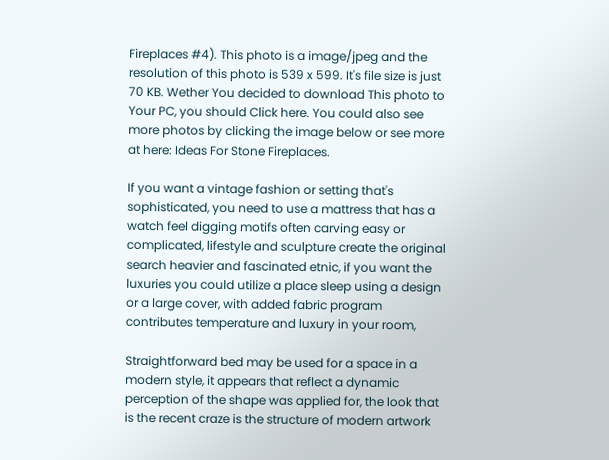Fireplaces #4). This photo is a image/jpeg and the resolution of this photo is 539 x 599. It's file size is just 70 KB. Wether You decided to download This photo to Your PC, you should Click here. You could also see more photos by clicking the image below or see more at here: Ideas For Stone Fireplaces.

If you want a vintage fashion or setting that's sophisticated, you need to use a mattress that has a watch feel digging motifs often carving easy or complicated, lifestyle and sculpture create the original search heavier and fascinated etnic, if you want the luxuries you could utilize a place sleep using a design or a large cover, with added fabric program contributes temperature and luxury in your room,

Straightforward bed may be used for a space in a modern style, it appears that reflect a dynamic perception of the shape was applied for, the look that is the recent craze is the structure of modern artwork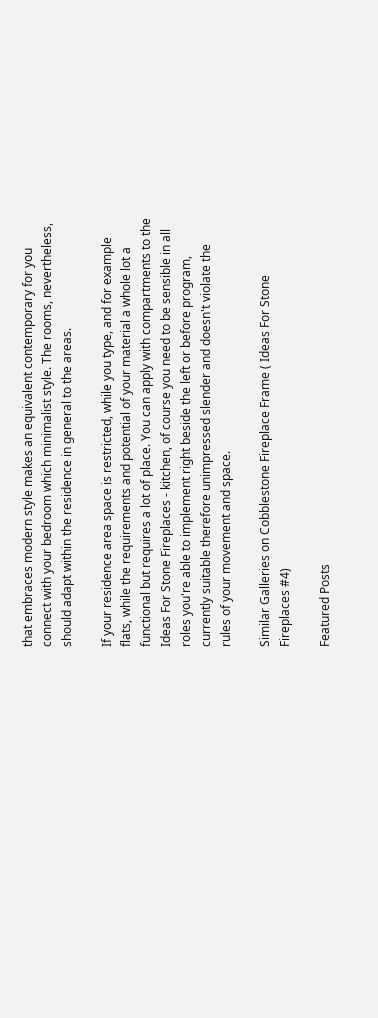that embraces modern style makes an equivalent contemporary for you connect with your bedroom which minimalist style. The rooms, nevertheless, should adapt within the residence in general to the areas.

If your residence area space is restricted, while you type, and for example flats, while the requirements and potential of your material a whole lot a functional but requires a lot of place. You can apply with compartments to the Ideas For Stone Fireplaces - kitchen, of course you need to be sensible in all roles you're able to implement right beside the left or before program, currently suitable therefore unimpressed slender and doesn't violate the rules of your movement and space.

Similar Galleries on Cobblestone Fireplace Frame ( Ideas For Stone Fireplaces #4)

Featured Posts